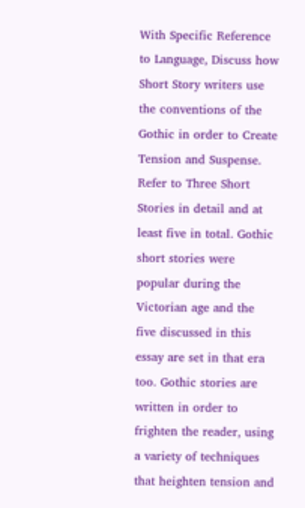With Specific Reference to Language, Discuss how Short Story writers use the conventions of the Gothic in order to Create Tension and Suspense. Refer to Three Short Stories in detail and at least five in total. Gothic short stories were popular during the Victorian age and the five discussed in this essay are set in that era too. Gothic stories are written in order to frighten the reader, using a variety of techniques that heighten tension and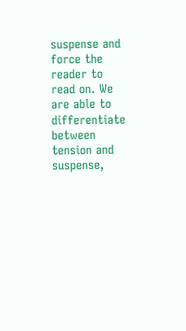suspense and force the reader to read on. We are able to differentiate between tension and suspense,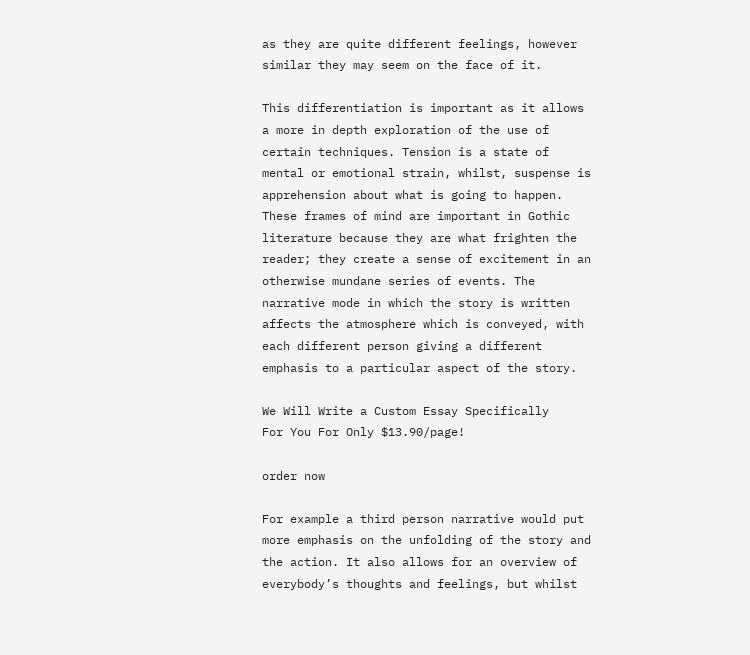as they are quite different feelings, however similar they may seem on the face of it.

This differentiation is important as it allows a more in depth exploration of the use of certain techniques. Tension is a state of mental or emotional strain, whilst, suspense is apprehension about what is going to happen. These frames of mind are important in Gothic literature because they are what frighten the reader; they create a sense of excitement in an otherwise mundane series of events. The narrative mode in which the story is written affects the atmosphere which is conveyed, with each different person giving a different emphasis to a particular aspect of the story.

We Will Write a Custom Essay Specifically
For You For Only $13.90/page!

order now

For example a third person narrative would put more emphasis on the unfolding of the story and the action. It also allows for an overview of everybody’s thoughts and feelings, but whilst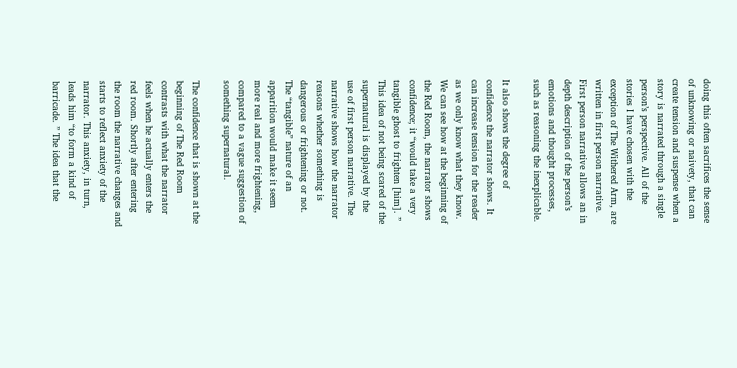doing this often sacrifices the sense of unknowing or naivety, that can create tension and suspense when a story is narrated through a single person’s perspective. All of the stories I have chosen with the exception of The Withered Arm, are written in first person narrative. First person narrative allows an in depth description of the person’s emotions and thought processes, such as reasoning the inexplicable.

It also shows the degree of confidence the narrator shows. It can increase tension for the reader as we only know what they know. We can see how at the beginning of the Red Room, the narrator shows confidence; it “would take a very tangible ghost to frighten [him]. ” This idea of not being scared of the supernatural is displayed by the use of first person narrative. The narrative shows how the narrator reasons whether something is dangerous or frightening or not. The “tangible” nature of an apparition would make it seem more real and more frightening, compared to a vague suggestion of something supernatural.

The confidence that is shown at the beginning of The Red Room contrasts with what the narrator feels when he actually enters the red room. Shortly after entering the room the narrative changes and starts to reflect anxiety of the narrator. This anxiety, in turn, leads him “to form a kind of barricade. ” The idea that the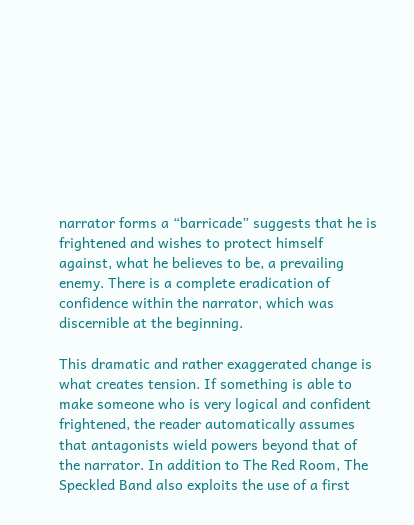narrator forms a “barricade” suggests that he is frightened and wishes to protect himself against, what he believes to be, a prevailing enemy. There is a complete eradication of confidence within the narrator, which was discernible at the beginning.

This dramatic and rather exaggerated change is what creates tension. If something is able to make someone who is very logical and confident frightened, the reader automatically assumes that antagonists wield powers beyond that of the narrator. In addition to The Red Room, The Speckled Band also exploits the use of a first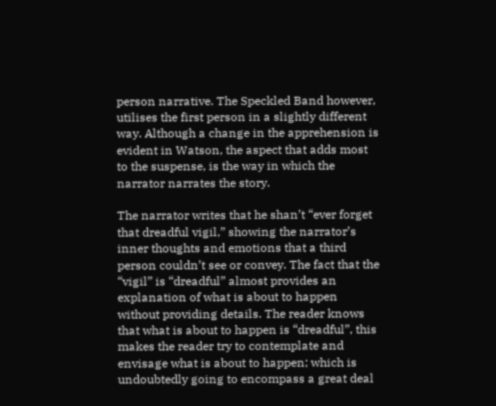person narrative. The Speckled Band however, utilises the first person in a slightly different way. Although a change in the apprehension is evident in Watson, the aspect that adds most to the suspense, is the way in which the narrator narrates the story.

The narrator writes that he shan’t “ever forget that dreadful vigil,” showing the narrator’s inner thoughts and emotions that a third person couldn’t see or convey. The fact that the “vigil” is “dreadful” almost provides an explanation of what is about to happen without providing details. The reader knows that what is about to happen is “dreadful”, this makes the reader try to contemplate and envisage what is about to happen; which is undoubtedly going to encompass a great deal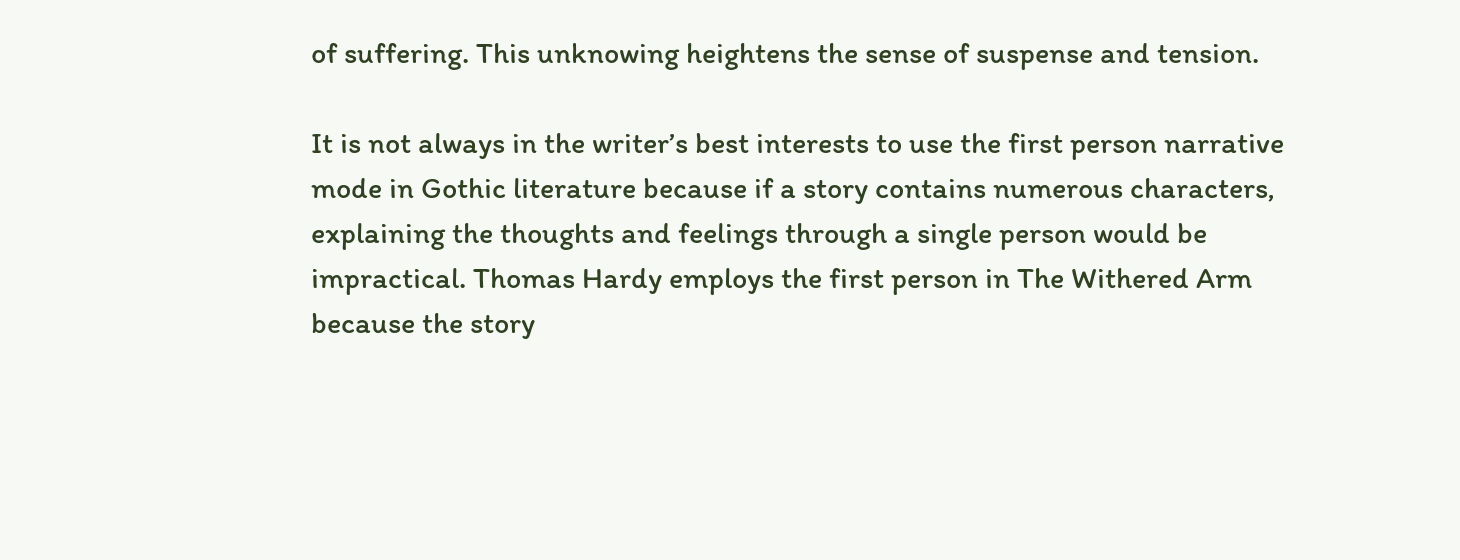of suffering. This unknowing heightens the sense of suspense and tension.

It is not always in the writer’s best interests to use the first person narrative mode in Gothic literature because if a story contains numerous characters, explaining the thoughts and feelings through a single person would be impractical. Thomas Hardy employs the first person in The Withered Arm because the story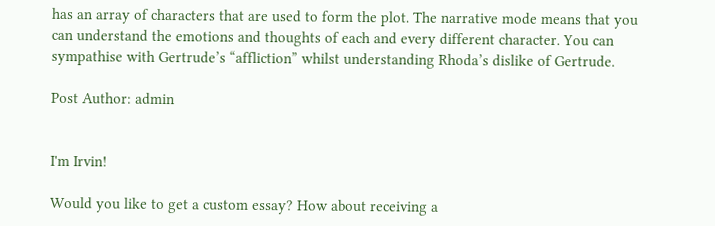has an array of characters that are used to form the plot. The narrative mode means that you can understand the emotions and thoughts of each and every different character. You can sympathise with Gertrude’s “affliction” whilst understanding Rhoda’s dislike of Gertrude.

Post Author: admin


I'm Irvin!

Would you like to get a custom essay? How about receiving a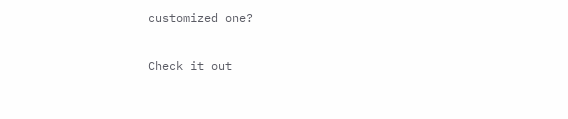customized one?

Check it out